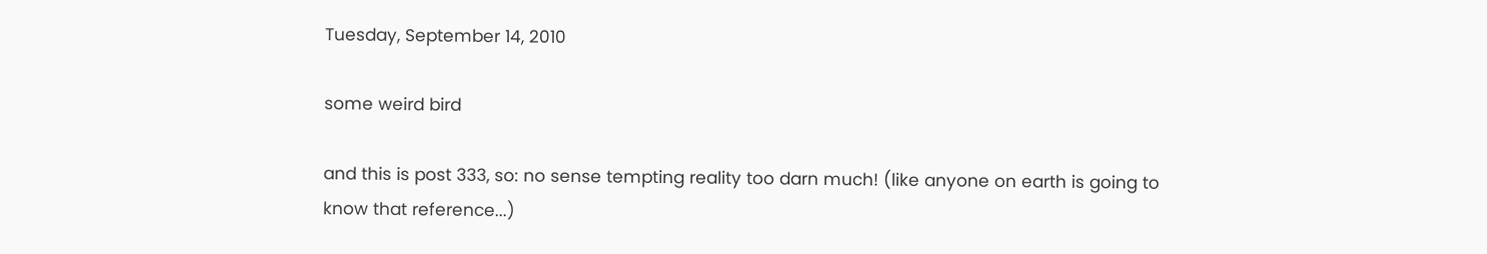Tuesday, September 14, 2010

some weird bird

and this is post 333, so: no sense tempting reality too darn much! (like anyone on earth is going to know that reference...)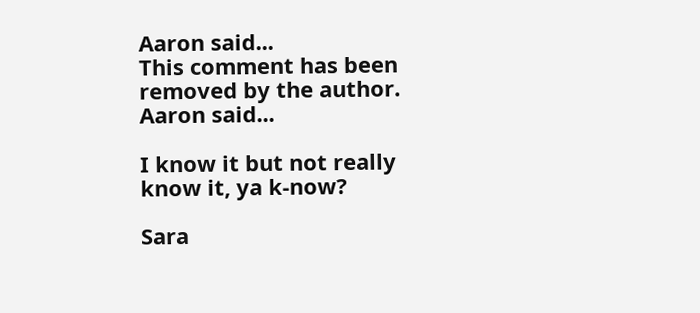Aaron said...
This comment has been removed by the author.
Aaron said...

I know it but not really know it, ya k-now?

Sara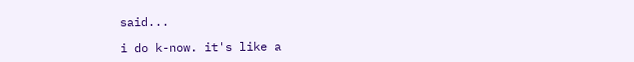said...

i do k-now. it's like a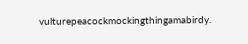vulturepeacockmockingthingamabirdy.